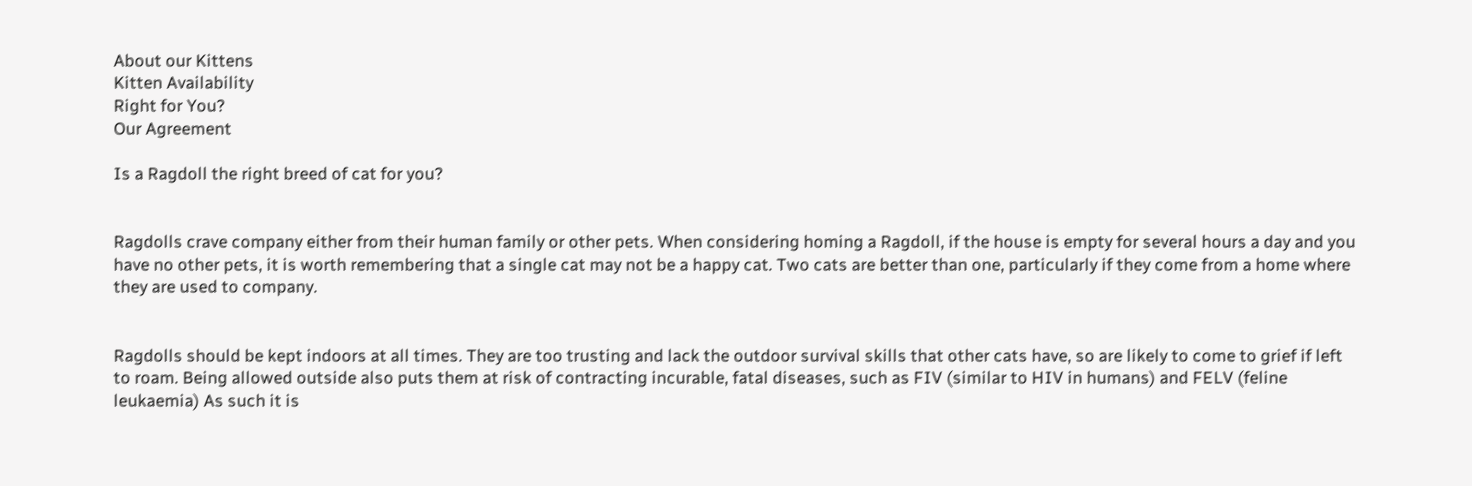About our Kittens
Kitten Availability
Right for You?
Our Agreement

Is a Ragdoll the right breed of cat for you?


Ragdolls crave company either from their human family or other pets. When considering homing a Ragdoll, if the house is empty for several hours a day and you have no other pets, it is worth remembering that a single cat may not be a happy cat. Two cats are better than one, particularly if they come from a home where they are used to company.


Ragdolls should be kept indoors at all times. They are too trusting and lack the outdoor survival skills that other cats have, so are likely to come to grief if left to roam. Being allowed outside also puts them at risk of contracting incurable, fatal diseases, such as FIV (similar to HIV in humans) and FELV (feline leukaemia) As such it is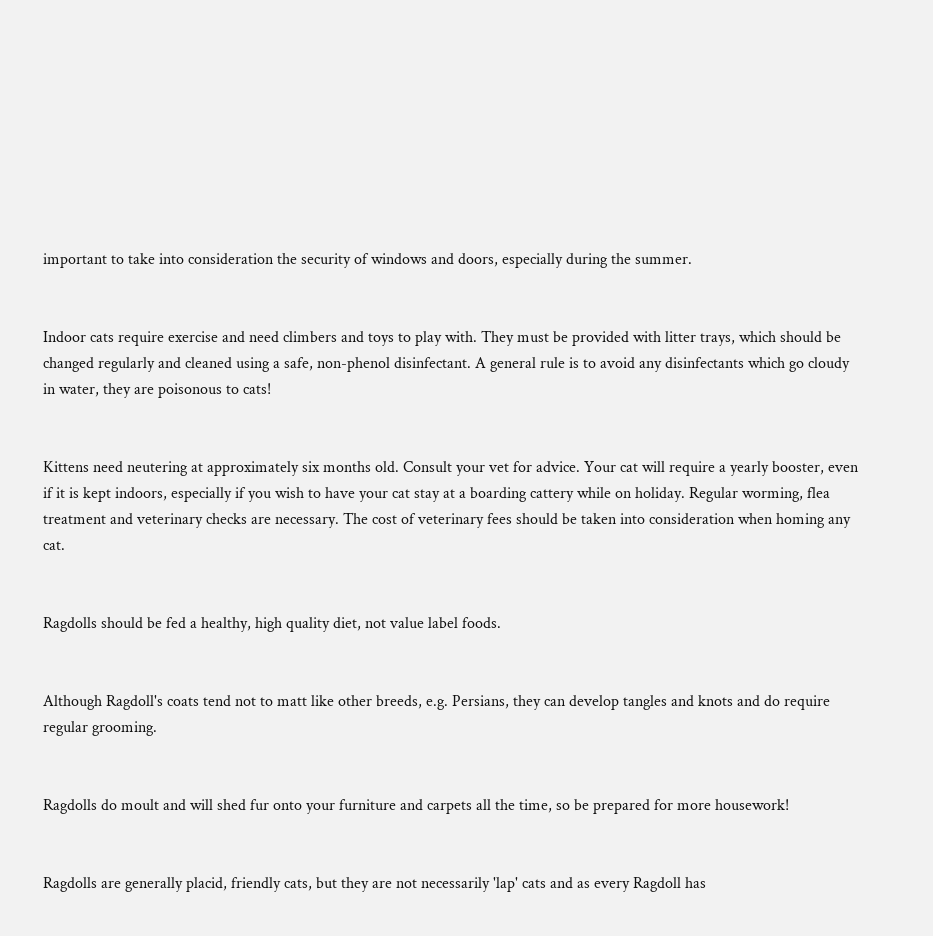important to take into consideration the security of windows and doors, especially during the summer.


Indoor cats require exercise and need climbers and toys to play with. They must be provided with litter trays, which should be changed regularly and cleaned using a safe, non-phenol disinfectant. A general rule is to avoid any disinfectants which go cloudy in water, they are poisonous to cats!


Kittens need neutering at approximately six months old. Consult your vet for advice. Your cat will require a yearly booster, even if it is kept indoors, especially if you wish to have your cat stay at a boarding cattery while on holiday. Regular worming, flea treatment and veterinary checks are necessary. The cost of veterinary fees should be taken into consideration when homing any cat.


Ragdolls should be fed a healthy, high quality diet, not value label foods.


Although Ragdoll's coats tend not to matt like other breeds, e.g. Persians, they can develop tangles and knots and do require regular grooming.


Ragdolls do moult and will shed fur onto your furniture and carpets all the time, so be prepared for more housework!


Ragdolls are generally placid, friendly cats, but they are not necessarily 'lap' cats and as every Ragdoll has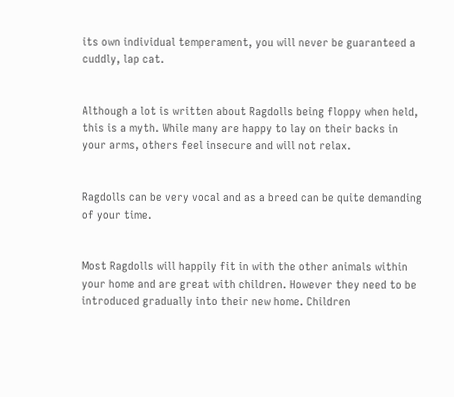its own individual temperament, you will never be guaranteed a cuddly, lap cat.


Although a lot is written about Ragdolls being floppy when held, this is a myth. While many are happy to lay on their backs in your arms, others feel insecure and will not relax.


Ragdolls can be very vocal and as a breed can be quite demanding of your time.


Most Ragdolls will happily fit in with the other animals within your home and are great with children. However they need to be introduced gradually into their new home. Children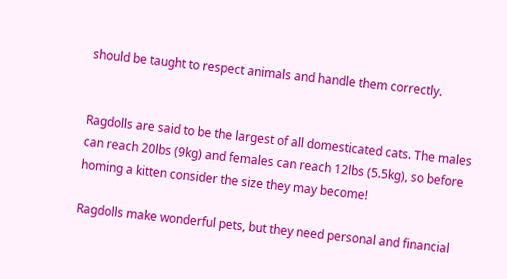should be taught to respect animals and handle them correctly.


Ragdolls are said to be the largest of all domesticated cats. The males can reach 20lbs (9kg) and females can reach 12lbs (5.5kg), so before homing a kitten consider the size they may become!

Ragdolls make wonderful pets, but they need personal and financial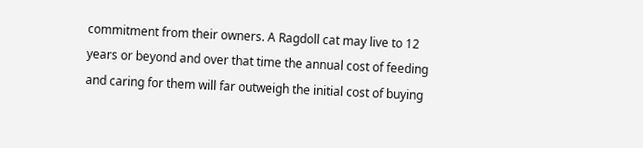commitment from their owners. A Ragdoll cat may live to 12 years or beyond and over that time the annual cost of feeding and caring for them will far outweigh the initial cost of buying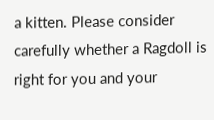a kitten. Please consider carefully whether a Ragdoll is right for you and your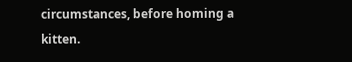circumstances, before homing a kitten.